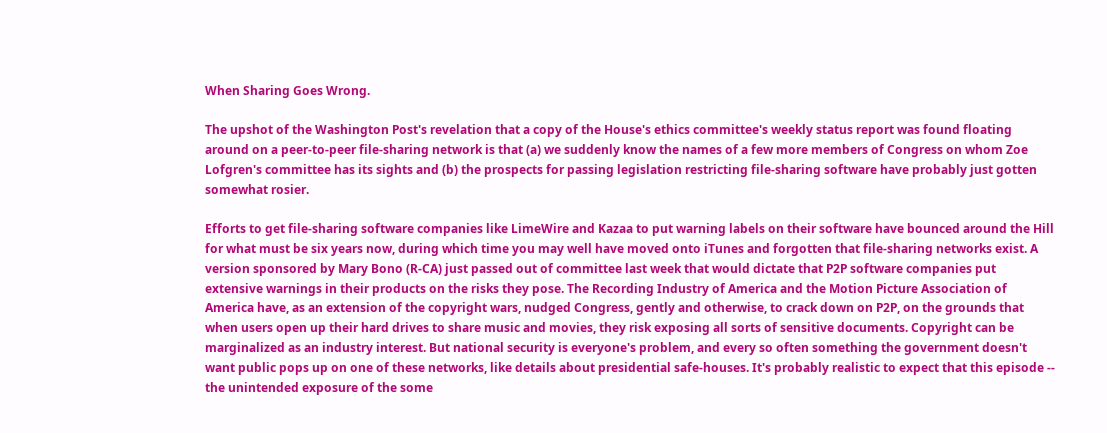When Sharing Goes Wrong.

The upshot of the Washington Post's revelation that a copy of the House's ethics committee's weekly status report was found floating around on a peer-to-peer file-sharing network is that (a) we suddenly know the names of a few more members of Congress on whom Zoe Lofgren's committee has its sights and (b) the prospects for passing legislation restricting file-sharing software have probably just gotten somewhat rosier.

Efforts to get file-sharing software companies like LimeWire and Kazaa to put warning labels on their software have bounced around the Hill for what must be six years now, during which time you may well have moved onto iTunes and forgotten that file-sharing networks exist. A version sponsored by Mary Bono (R-CA) just passed out of committee last week that would dictate that P2P software companies put extensive warnings in their products on the risks they pose. The Recording Industry of America and the Motion Picture Association of America have, as an extension of the copyright wars, nudged Congress, gently and otherwise, to crack down on P2P, on the grounds that when users open up their hard drives to share music and movies, they risk exposing all sorts of sensitive documents. Copyright can be marginalized as an industry interest. But national security is everyone's problem, and every so often something the government doesn't want public pops up on one of these networks, like details about presidential safe-houses. It's probably realistic to expect that this episode -- the unintended exposure of the some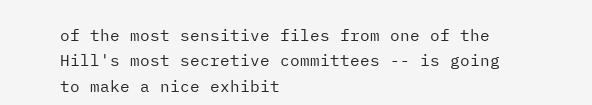of the most sensitive files from one of the Hill's most secretive committees -- is going to make a nice exhibit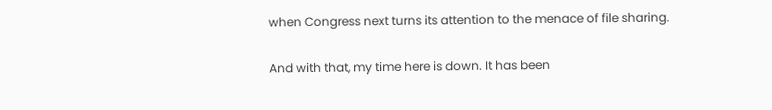when Congress next turns its attention to the menace of file sharing.

And with that, my time here is down. It has been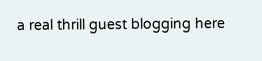a real thrill guest blogging here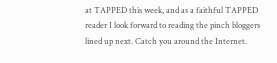at TAPPED this week, and as a faithful TAPPED reader I look forward to reading the pinch bloggers lined up next. Catch you around the Internet.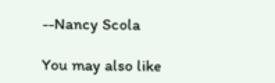--Nancy Scola

You may also like